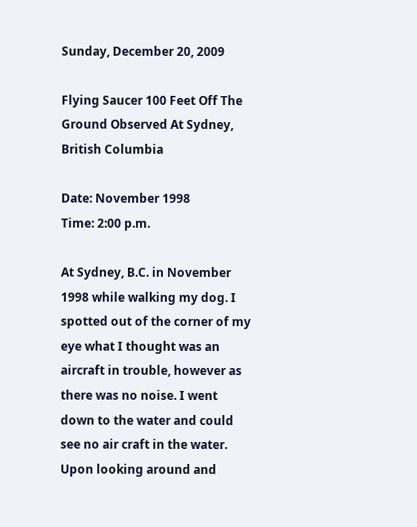Sunday, December 20, 2009

Flying Saucer 100 Feet Off The Ground Observed At Sydney, British Columbia

Date: November 1998
Time: 2:00 p.m.

At Sydney, B.C. in November 1998 while walking my dog. I spotted out of the corner of my eye what I thought was an aircraft in trouble, however as there was no noise. I went down to the water and could see no air craft in the water. Upon looking around and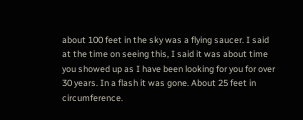about 100 feet in the sky was a flying saucer. I said at the time on seeing this, I said it was about time you showed up as I have been looking for you for over 30 years. In a flash it was gone. About 25 feet in circumference.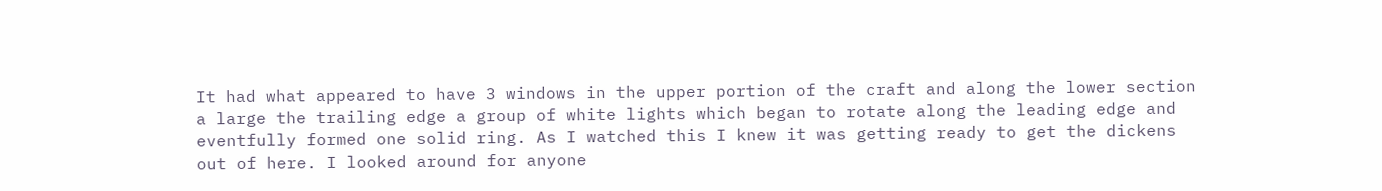It had what appeared to have 3 windows in the upper portion of the craft and along the lower section a large the trailing edge a group of white lights which began to rotate along the leading edge and eventfully formed one solid ring. As I watched this I knew it was getting ready to get the dickens out of here. I looked around for anyone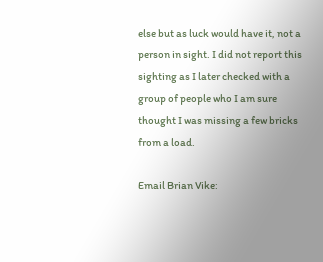else but as luck would have it, not a person in sight. I did not report this sighting as I later checked with a group of people who I am sure thought I was missing a few bricks from a load.

Email Brian Vike: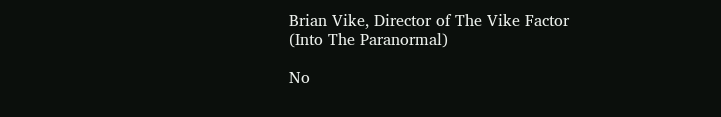Brian Vike, Director of The Vike Factor (Into The Paranormal)

No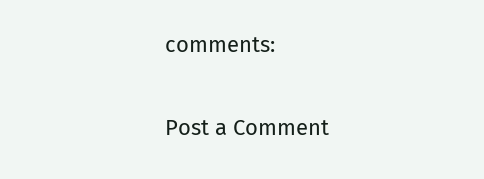comments:

Post a Comment